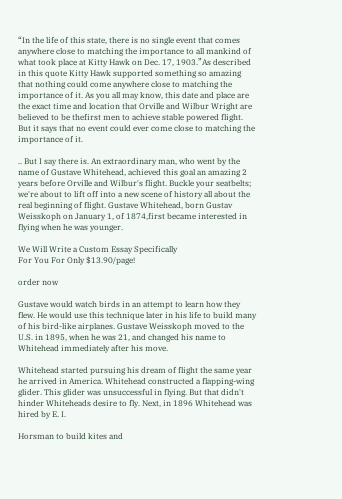“In the life of this state, there is no single event that comes anywhere close to matching the importance to all mankind of what took place at Kitty Hawk on Dec. 17, 1903.”As described in this quote Kitty Hawk supported something so amazing that nothing could come anywhere close to matching the importance of it. As you all may know, this date and place are the exact time and location that Orville and Wilbur Wright are believed to be thefirst men to achieve stable powered flight. But it says that no event could ever come close to matching the importance of it.

.. But I say there is. An extraordinary man, who went by the name of Gustave Whitehead, achieved this goal an amazing 2 years before Orville and Wilbur's flight. Buckle your seatbelts; we're about to lift off into a new scene of history all about the real beginning of flight. Gustave Whitehead, born Gustav Weisskoph on January 1, of 1874,first became interested in flying when he was younger.

We Will Write a Custom Essay Specifically
For You For Only $13.90/page!

order now

Gustave would watch birds in an attempt to learn how they flew. He would use this technique later in his life to build many of his bird-like airplanes. Gustave Weisskoph moved to the U.S. in 1895, when he was 21, and changed his name to Whitehead immediately after his move.

Whitehead started pursuing his dream of flight the same year he arrived in America. Whitehead constructed a flapping-wing glider. This glider was unsuccessful in flying. But that didn't hinder Whiteheads desire to fly. Next, in 1896 Whitehead was hired by E. I.

Horsman to build kites and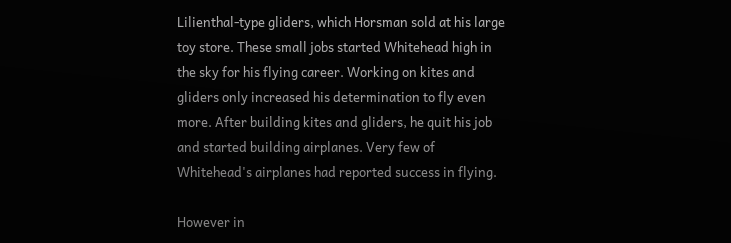Lilienthal-type gliders, which Horsman sold at his large toy store. These small jobs started Whitehead high in the sky for his flying career. Working on kites and gliders only increased his determination to fly even more. After building kites and gliders, he quit his job and started building airplanes. Very few of Whitehead's airplanes had reported success in flying.

However in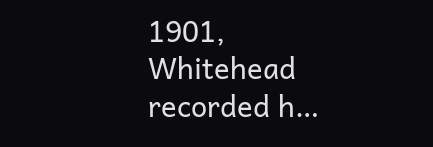1901, Whitehead recorded h…